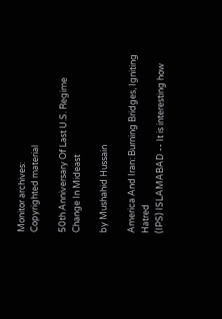Monitor archives:
Copyrighted material

50th Anniversary Of Last U.S. Regime Change In Mideast

by Mushahid Hussain

America And Iran: Burning Bridges, Igniting Hatred
(IPS) ISLAMABAD -- It is interesting how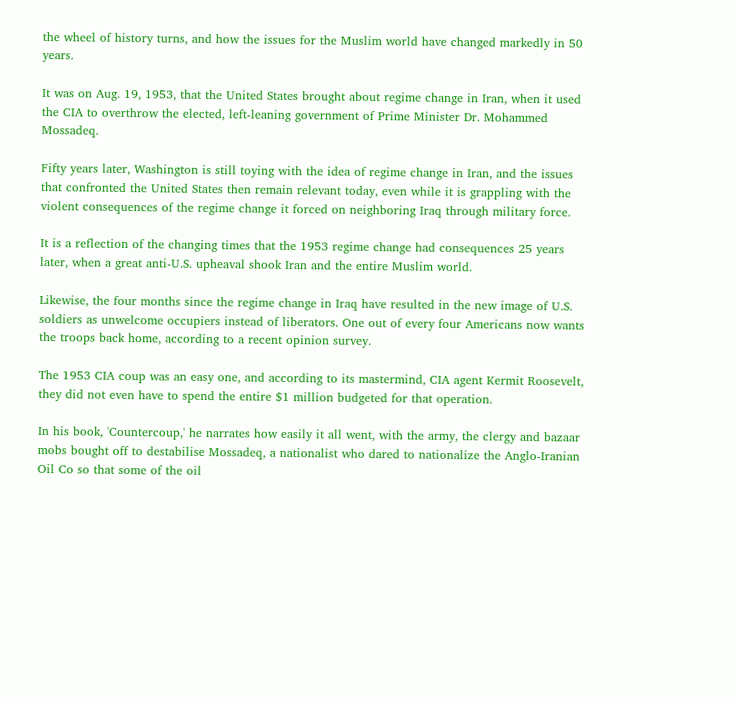the wheel of history turns, and how the issues for the Muslim world have changed markedly in 50 years.

It was on Aug. 19, 1953, that the United States brought about regime change in Iran, when it used the CIA to overthrow the elected, left-leaning government of Prime Minister Dr. Mohammed Mossadeq.

Fifty years later, Washington is still toying with the idea of regime change in Iran, and the issues that confronted the United States then remain relevant today, even while it is grappling with the violent consequences of the regime change it forced on neighboring Iraq through military force.

It is a reflection of the changing times that the 1953 regime change had consequences 25 years later, when a great anti-U.S. upheaval shook Iran and the entire Muslim world.

Likewise, the four months since the regime change in Iraq have resulted in the new image of U.S. soldiers as unwelcome occupiers instead of liberators. One out of every four Americans now wants the troops back home, according to a recent opinion survey.

The 1953 CIA coup was an easy one, and according to its mastermind, CIA agent Kermit Roosevelt, they did not even have to spend the entire $1 million budgeted for that operation.

In his book, 'Countercoup,' he narrates how easily it all went, with the army, the clergy and bazaar mobs bought off to destabilise Mossadeq, a nationalist who dared to nationalize the Anglo-Iranian Oil Co so that some of the oil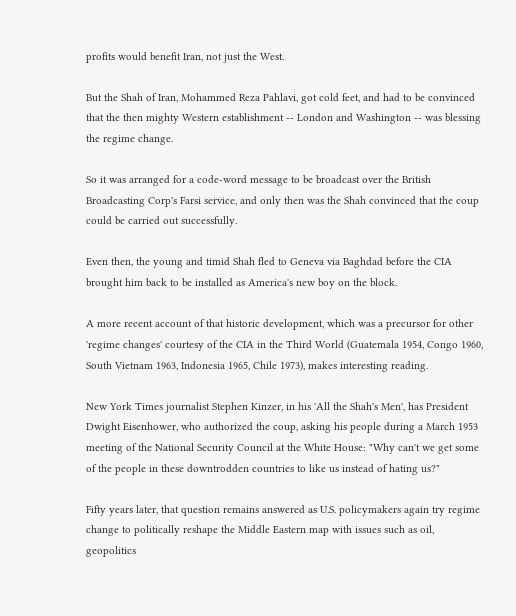profits would benefit Iran, not just the West.

But the Shah of Iran, Mohammed Reza Pahlavi, got cold feet, and had to be convinced that the then mighty Western establishment -- London and Washington -- was blessing the regime change.

So it was arranged for a code-word message to be broadcast over the British Broadcasting Corp's Farsi service, and only then was the Shah convinced that the coup could be carried out successfully.

Even then, the young and timid Shah fled to Geneva via Baghdad before the CIA brought him back to be installed as America's new boy on the block.

A more recent account of that historic development, which was a precursor for other 'regime changes' courtesy of the CIA in the Third World (Guatemala 1954, Congo 1960, South Vietnam 1963, Indonesia 1965, Chile 1973), makes interesting reading.

New York Times journalist Stephen Kinzer, in his 'All the Shah's Men', has President Dwight Eisenhower, who authorized the coup, asking his people during a March 1953 meeting of the National Security Council at the White House: "Why can't we get some of the people in these downtrodden countries to like us instead of hating us?"

Fifty years later, that question remains answered as U.S. policymakers again try regime change to politically reshape the Middle Eastern map with issues such as oil, geopolitics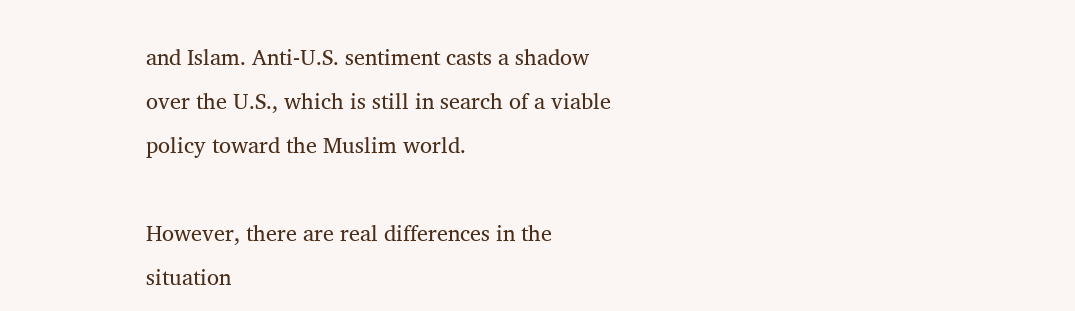and Islam. Anti-U.S. sentiment casts a shadow over the U.S., which is still in search of a viable policy toward the Muslim world.

However, there are real differences in the situation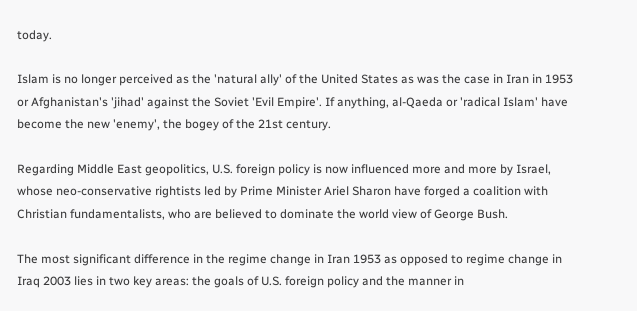today.

Islam is no longer perceived as the 'natural ally' of the United States as was the case in Iran in 1953 or Afghanistan's 'jihad' against the Soviet 'Evil Empire'. If anything, al-Qaeda or 'radical Islam' have become the new 'enemy', the bogey of the 21st century.

Regarding Middle East geopolitics, U.S. foreign policy is now influenced more and more by Israel, whose neo-conservative rightists led by Prime Minister Ariel Sharon have forged a coalition with Christian fundamentalists, who are believed to dominate the world view of George Bush.

The most significant difference in the regime change in Iran 1953 as opposed to regime change in Iraq 2003 lies in two key areas: the goals of U.S. foreign policy and the manner in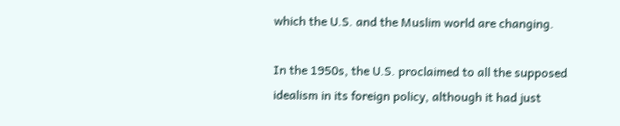which the U.S. and the Muslim world are changing.

In the 1950s, the U.S. proclaimed to all the supposed idealism in its foreign policy, although it had just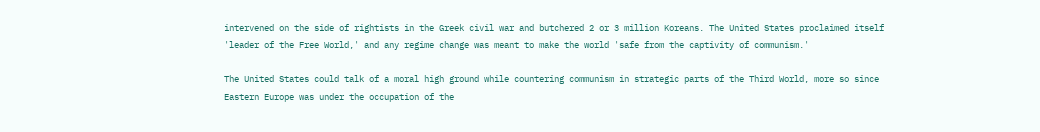intervened on the side of rightists in the Greek civil war and butchered 2 or 3 million Koreans. The United States proclaimed itself 'leader of the Free World,' and any regime change was meant to make the world 'safe from the captivity of communism.'

The United States could talk of a moral high ground while countering communism in strategic parts of the Third World, more so since Eastern Europe was under the occupation of the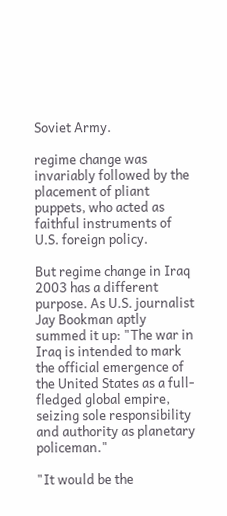Soviet Army.

regime change was invariably followed by the placement of pliant puppets, who acted as faithful instruments of U.S. foreign policy.

But regime change in Iraq 2003 has a different purpose. As U.S. journalist Jay Bookman aptly summed it up: "The war in Iraq is intended to mark the official emergence of the United States as a full-fledged global empire, seizing sole responsibility and authority as planetary policeman."

"It would be the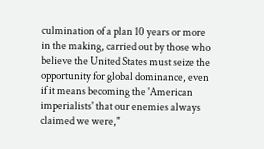culmination of a plan 10 years or more in the making, carried out by those who believe the United States must seize the opportunity for global dominance, even if it means becoming the 'American imperialists' that our enemies always claimed we were,"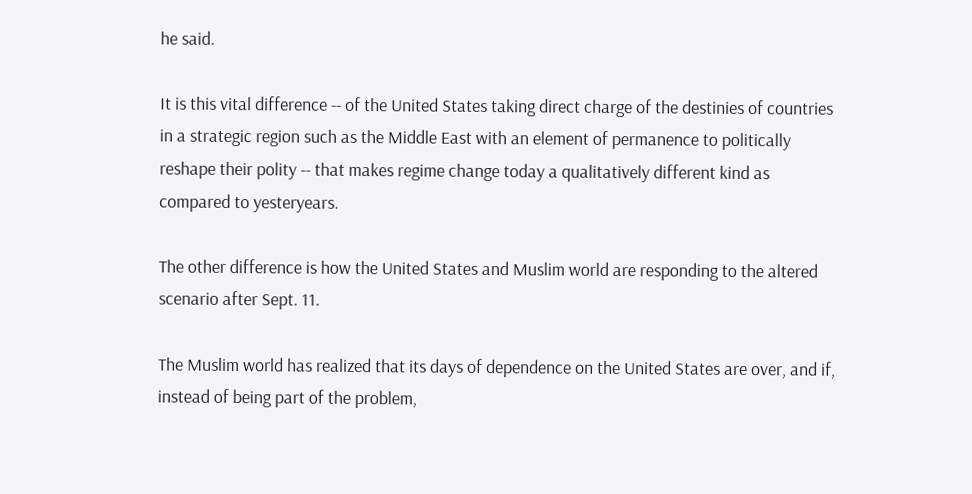he said.

It is this vital difference -- of the United States taking direct charge of the destinies of countries in a strategic region such as the Middle East with an element of permanence to politically reshape their polity -- that makes regime change today a qualitatively different kind as compared to yesteryears.

The other difference is how the United States and Muslim world are responding to the altered scenario after Sept. 11.

The Muslim world has realized that its days of dependence on the United States are over, and if, instead of being part of the problem,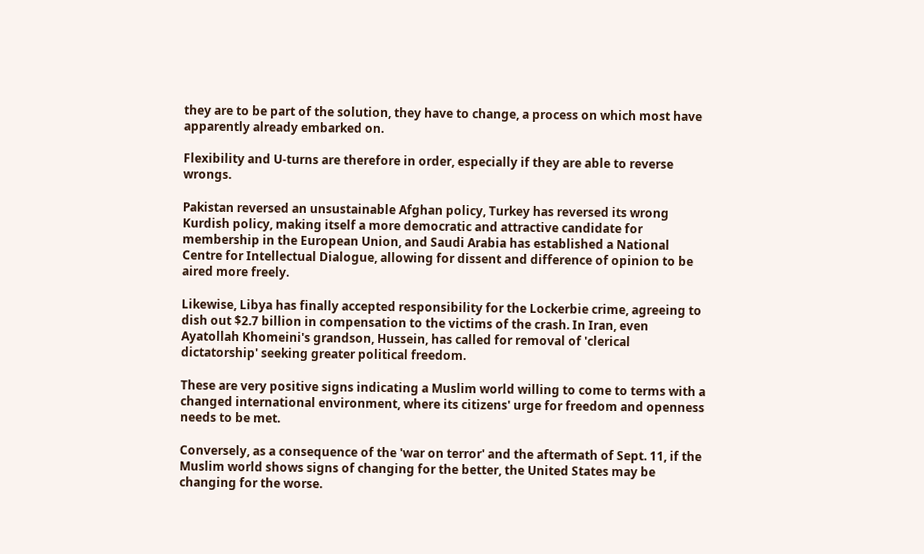they are to be part of the solution, they have to change, a process on which most have apparently already embarked on.

Flexibility and U-turns are therefore in order, especially if they are able to reverse wrongs.

Pakistan reversed an unsustainable Afghan policy, Turkey has reversed its wrong Kurdish policy, making itself a more democratic and attractive candidate for membership in the European Union, and Saudi Arabia has established a National Centre for Intellectual Dialogue, allowing for dissent and difference of opinion to be aired more freely.

Likewise, Libya has finally accepted responsibility for the Lockerbie crime, agreeing to dish out $2.7 billion in compensation to the victims of the crash. In Iran, even Ayatollah Khomeini's grandson, Hussein, has called for removal of 'clerical dictatorship' seeking greater political freedom.

These are very positive signs indicating a Muslim world willing to come to terms with a changed international environment, where its citizens' urge for freedom and openness needs to be met.

Conversely, as a consequence of the 'war on terror' and the aftermath of Sept. 11, if the Muslim world shows signs of changing for the better, the United States may be changing for the worse.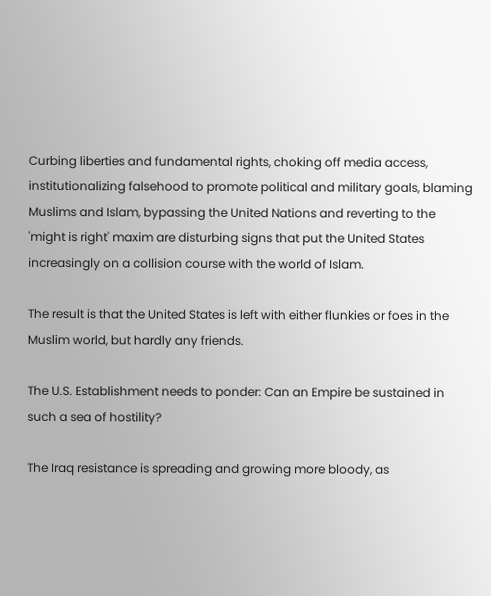Curbing liberties and fundamental rights, choking off media access, institutionalizing falsehood to promote political and military goals, blaming Muslims and Islam, bypassing the United Nations and reverting to the 'might is right' maxim are disturbing signs that put the United States increasingly on a collision course with the world of Islam.

The result is that the United States is left with either flunkies or foes in the Muslim world, but hardly any friends.

The U.S. Establishment needs to ponder: Can an Empire be sustained in such a sea of hostility?

The Iraq resistance is spreading and growing more bloody, as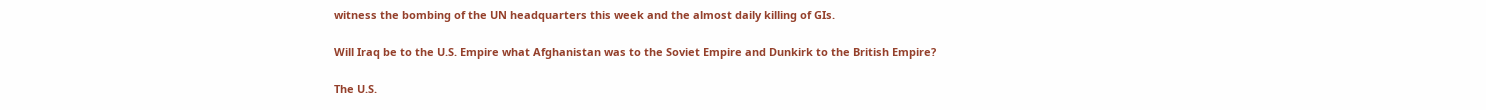witness the bombing of the UN headquarters this week and the almost daily killing of GIs.

Will Iraq be to the U.S. Empire what Afghanistan was to the Soviet Empire and Dunkirk to the British Empire?

The U.S.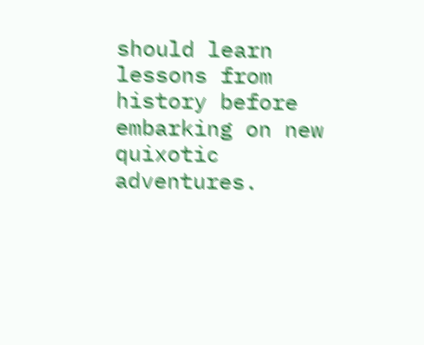should learn lessons from history before embarking on new quixotic adventures.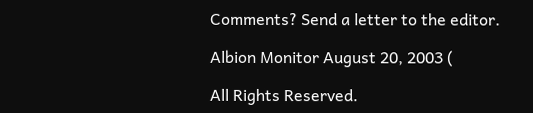Comments? Send a letter to the editor.

Albion Monitor August 20, 2003 (

All Rights Reserved.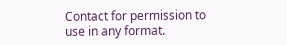Contact for permission to use in any format.